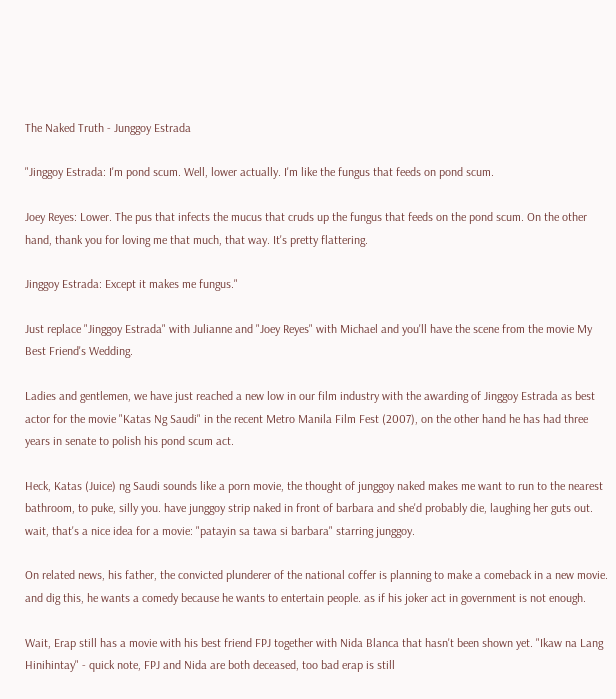The Naked Truth - Junggoy Estrada

"Jinggoy Estrada: I'm pond scum. Well, lower actually. I'm like the fungus that feeds on pond scum.

Joey Reyes: Lower. The pus that infects the mucus that cruds up the fungus that feeds on the pond scum. On the other hand, thank you for loving me that much, that way. It's pretty flattering.

Jinggoy Estrada: Except it makes me fungus."

Just replace "Jinggoy Estrada" with Julianne and "Joey Reyes" with Michael and you'll have the scene from the movie My Best Friend's Wedding.

Ladies and gentlemen, we have just reached a new low in our film industry with the awarding of Jinggoy Estrada as best actor for the movie "Katas Ng Saudi" in the recent Metro Manila Film Fest (2007), on the other hand he has had three years in senate to polish his pond scum act.

Heck, Katas (Juice) ng Saudi sounds like a porn movie, the thought of junggoy naked makes me want to run to the nearest bathroom, to puke, silly you. have junggoy strip naked in front of barbara and she'd probably die, laughing her guts out. wait, that's a nice idea for a movie: "patayin sa tawa si barbara" starring junggoy.

On related news, his father, the convicted plunderer of the national coffer is planning to make a comeback in a new movie. and dig this, he wants a comedy because he wants to entertain people. as if his joker act in government is not enough.

Wait, Erap still has a movie with his best friend FPJ together with Nida Blanca that hasn't been shown yet. "Ikaw na Lang Hinihintay" - quick note, FPJ and Nida are both deceased, too bad erap is still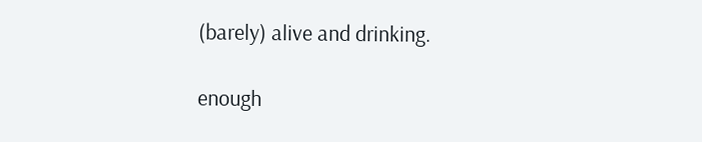(barely) alive and drinking.

enough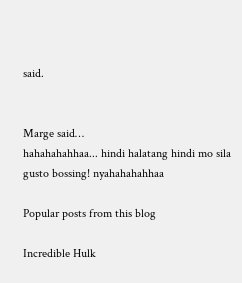said.


Marge said…
hahahahahhaa... hindi halatang hindi mo sila gusto bossing! nyahahahahhaa

Popular posts from this blog

Incredible Hulk